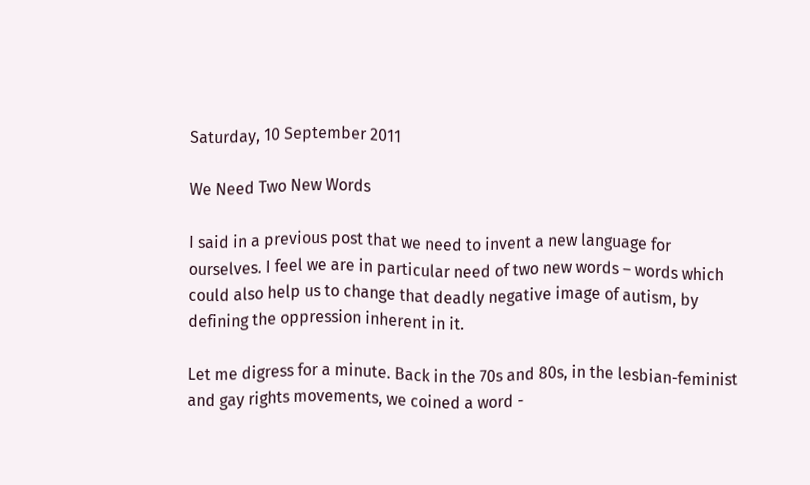Saturday, 10 September 2011

We Need Two New Words

I said in a previous post that we need to invent a new language for ourselves. I feel we are in particular need of two new words – words which could also help us to change that deadly negative image of autism, by defining the oppression inherent in it.

Let me digress for a minute. Back in the 70s and 80s, in the lesbian-feminist and gay rights movements, we coined a word -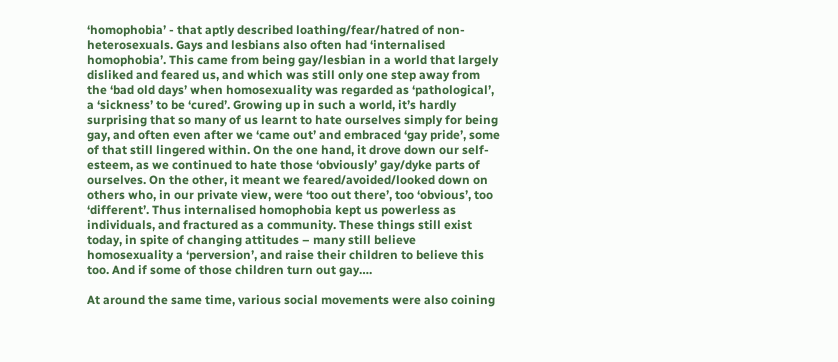‘homophobia’ - that aptly described loathing/fear/hatred of non-heterosexuals. Gays and lesbians also often had ‘internalised homophobia’. This came from being gay/lesbian in a world that largely disliked and feared us, and which was still only one step away from the ‘bad old days’ when homosexuality was regarded as ‘pathological’, a ‘sickness’ to be ‘cured’. Growing up in such a world, it’s hardly surprising that so many of us learnt to hate ourselves simply for being gay, and often even after we ‘came out’ and embraced ‘gay pride’, some of that still lingered within. On the one hand, it drove down our self-esteem, as we continued to hate those ‘obviously’ gay/dyke parts of ourselves. On the other, it meant we feared/avoided/looked down on others who, in our private view, were ‘too out there’, too ‘obvious’, too ‘different’. Thus internalised homophobia kept us powerless as individuals, and fractured as a community. These things still exist today, in spite of changing attitudes – many still believe homosexuality a ‘perversion’, and raise their children to believe this too. And if some of those children turn out gay….

At around the same time, various social movements were also coining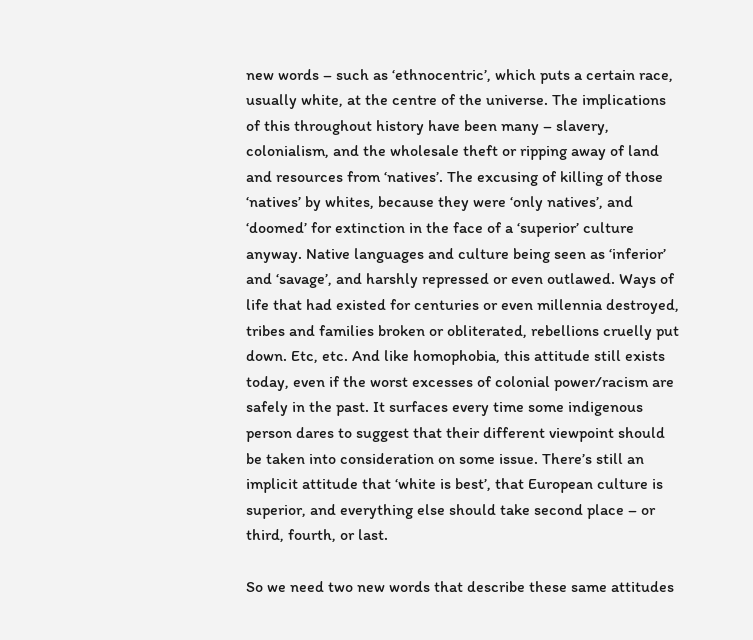new words – such as ‘ethnocentric’, which puts a certain race, usually white, at the centre of the universe. The implications of this throughout history have been many – slavery, colonialism, and the wholesale theft or ripping away of land and resources from ‘natives’. The excusing of killing of those ‘natives’ by whites, because they were ‘only natives’, and ‘doomed’ for extinction in the face of a ‘superior’ culture anyway. Native languages and culture being seen as ‘inferior’ and ‘savage’, and harshly repressed or even outlawed. Ways of life that had existed for centuries or even millennia destroyed, tribes and families broken or obliterated, rebellions cruelly put down. Etc, etc. And like homophobia, this attitude still exists today, even if the worst excesses of colonial power/racism are safely in the past. It surfaces every time some indigenous person dares to suggest that their different viewpoint should be taken into consideration on some issue. There’s still an implicit attitude that ‘white is best’, that European culture is superior, and everything else should take second place – or third, fourth, or last.

So we need two new words that describe these same attitudes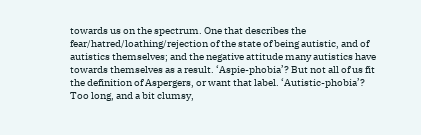towards us on the spectrum. One that describes the fear/hatred/loathing/rejection of the state of being autistic, and of autistics themselves; and the negative attitude many autistics have towards themselves as a result. ‘Aspie-phobia’? But not all of us fit the definition of Aspergers, or want that label. ‘Autistic-phobia’? Too long, and a bit clumsy,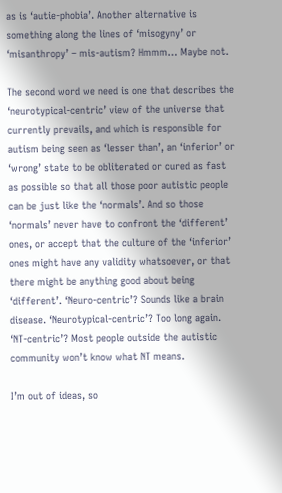as is ‘autie-phobia’. Another alternative is something along the lines of ‘misogyny’ or ‘misanthropy’ – mis-autism? Hmmm… Maybe not.

The second word we need is one that describes the ‘neurotypical-centric’ view of the universe that currently prevails, and which is responsible for autism being seen as ‘lesser than’, an ‘inferior’ or ‘wrong’ state to be obliterated or cured as fast as possible so that all those poor autistic people can be just like the ‘normals’. And so those ‘normals’ never have to confront the ‘different’ ones, or accept that the culture of the ‘inferior’ ones might have any validity whatsoever, or that there might be anything good about being ‘different’. ‘Neuro-centric’? Sounds like a brain disease. ‘Neurotypical-centric’? Too long again. ‘NT-centric’? Most people outside the autistic community won’t know what NT means.

I’m out of ideas, so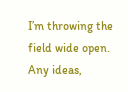I’m throwing the field wide open. Any ideas,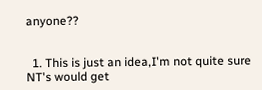anyone??


  1. This is just an idea,I'm not quite sure NT's would get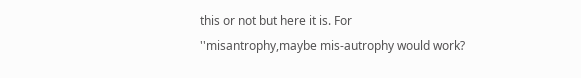this or not but here it is. For ''misantrophy,maybe mis-autrophy would work?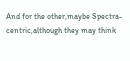And for the other,maybe Spectra-centric,although they may think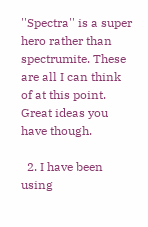''Spectra'' is a super hero rather than spectrumite. These are all I can think of at this point. Great ideas you have though.

  2. I have been using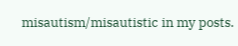misautism/misautistic in my posts.